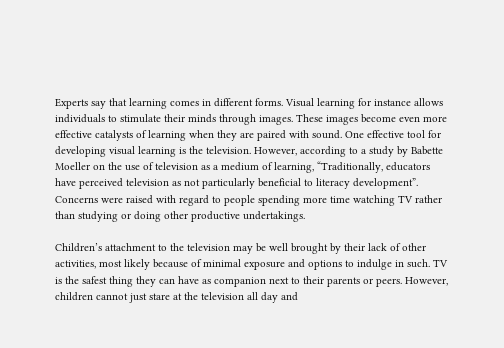Experts say that learning comes in different forms. Visual learning for instance allows individuals to stimulate their minds through images. These images become even more effective catalysts of learning when they are paired with sound. One effective tool for developing visual learning is the television. However, according to a study by Babette Moeller on the use of television as a medium of learning, “Traditionally, educators have perceived television as not particularly beneficial to literacy development”. Concerns were raised with regard to people spending more time watching TV rather than studying or doing other productive undertakings.

Children’s attachment to the television may be well brought by their lack of other activities, most likely because of minimal exposure and options to indulge in such. TV is the safest thing they can have as companion next to their parents or peers. However, children cannot just stare at the television all day and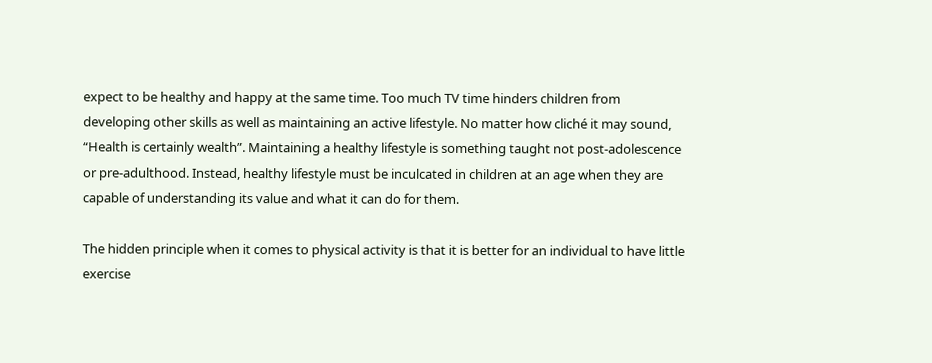expect to be healthy and happy at the same time. Too much TV time hinders children from developing other skills as well as maintaining an active lifestyle. No matter how cliché it may sound, “Health is certainly wealth”. Maintaining a healthy lifestyle is something taught not post-adolescence or pre-adulthood. Instead, healthy lifestyle must be inculcated in children at an age when they are capable of understanding its value and what it can do for them.

The hidden principle when it comes to physical activity is that it is better for an individual to have little exercise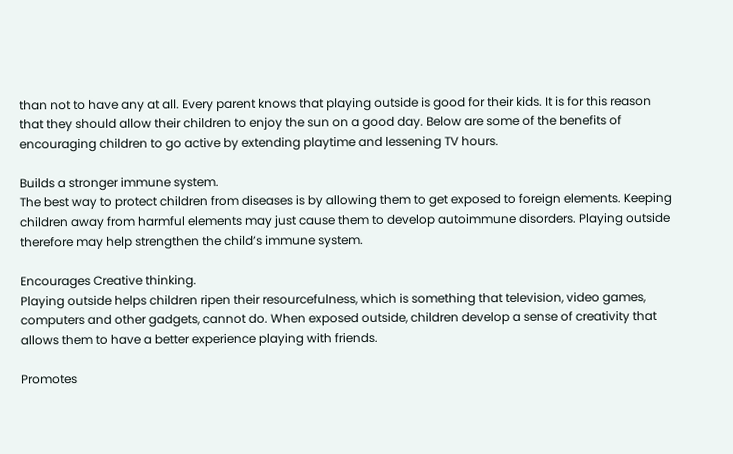than not to have any at all. Every parent knows that playing outside is good for their kids. It is for this reason that they should allow their children to enjoy the sun on a good day. Below are some of the benefits of encouraging children to go active by extending playtime and lessening TV hours.

Builds a stronger immune system.
The best way to protect children from diseases is by allowing them to get exposed to foreign elements. Keeping children away from harmful elements may just cause them to develop autoimmune disorders. Playing outside therefore may help strengthen the child’s immune system.

Encourages Creative thinking.
Playing outside helps children ripen their resourcefulness, which is something that television, video games, computers and other gadgets, cannot do. When exposed outside, children develop a sense of creativity that allows them to have a better experience playing with friends.

Promotes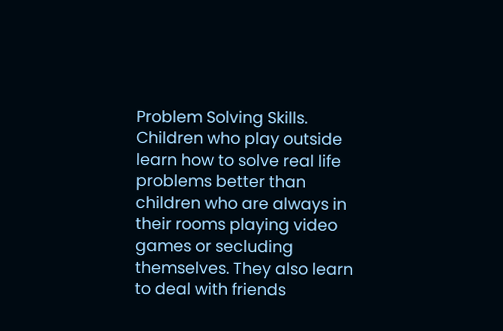Problem Solving Skills.
Children who play outside learn how to solve real life problems better than children who are always in their rooms playing video games or secluding themselves. They also learn to deal with friends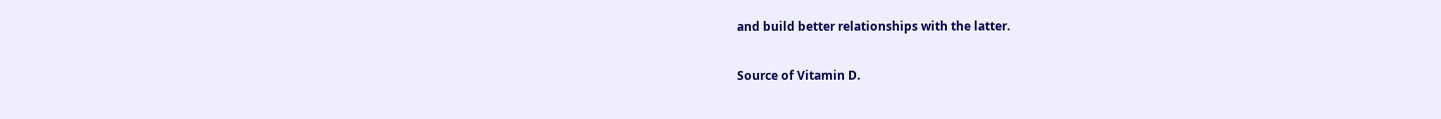and build better relationships with the latter.

Source of Vitamin D.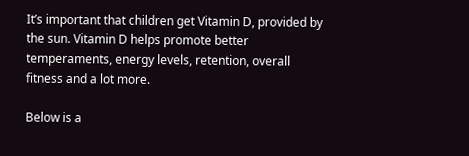It’s important that children get Vitamin D, provided by the sun. Vitamin D helps promote better temperaments, energy levels, retention, overall fitness and a lot more.

Below is a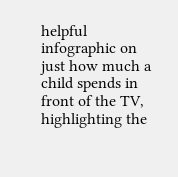helpful infographic on just how much a child spends in front of the TV, highlighting the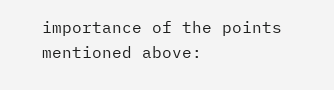importance of the points mentioned above: